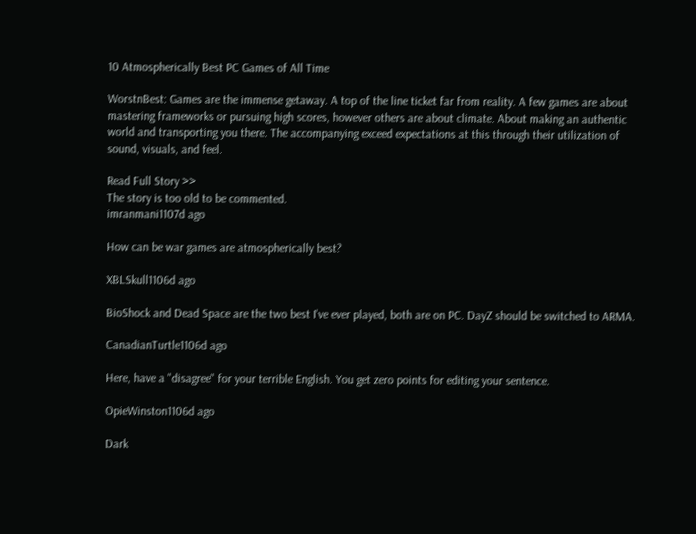10 Atmospherically Best PC Games of All Time

WorstnBest: Games are the immense getaway. A top of the line ticket far from reality. A few games are about mastering frameworks or pursuing high scores, however others are about climate. About making an authentic world and transporting you there. The accompanying exceed expectations at this through their utilization of sound, visuals, and feel.

Read Full Story >>
The story is too old to be commented.
imranmani1107d ago

How can be war games are atmospherically best?

XBLSkull1106d ago

BioShock and Dead Space are the two best I've ever played, both are on PC. DayZ should be switched to ARMA.

CanadianTurtle1106d ago

Here, have a "disagree" for your terrible English. You get zero points for editing your sentence.

OpieWinston1106d ago

Dark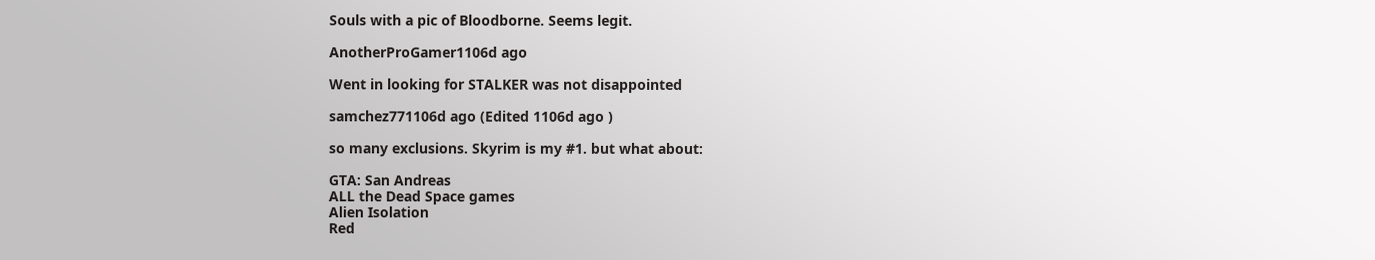Souls with a pic of Bloodborne. Seems legit.

AnotherProGamer1106d ago

Went in looking for STALKER was not disappointed

samchez771106d ago (Edited 1106d ago )

so many exclusions. Skyrim is my #1. but what about:

GTA: San Andreas
ALL the Dead Space games
Alien Isolation
Red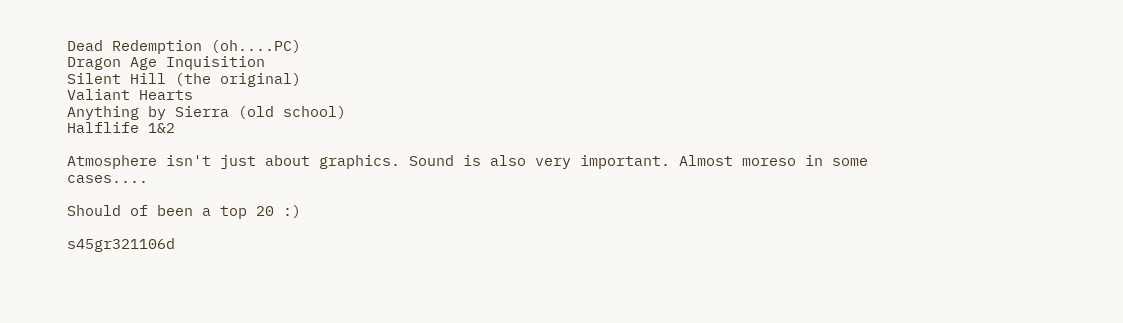Dead Redemption (oh....PC)
Dragon Age Inquisition
Silent Hill (the original)
Valiant Hearts
Anything by Sierra (old school)
Halflife 1&2

Atmosphere isn't just about graphics. Sound is also very important. Almost moreso in some cases....

Should of been a top 20 :)

s45gr321106d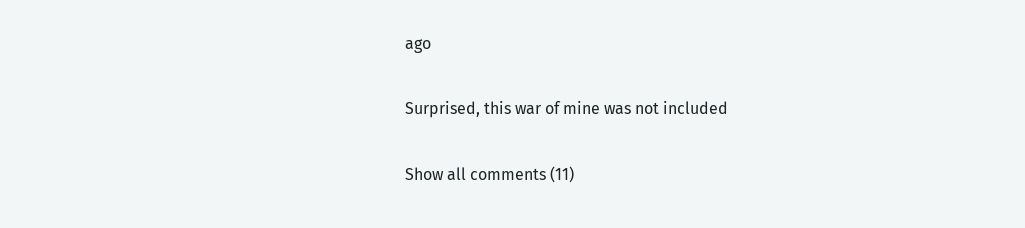ago

Surprised, this war of mine was not included

Show all comments (11)